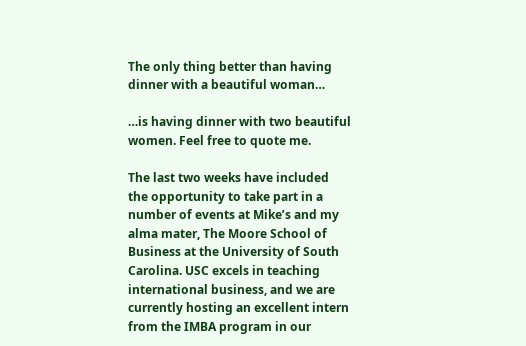The only thing better than having dinner with a beautiful woman…

…is having dinner with two beautiful women. Feel free to quote me.

The last two weeks have included the opportunity to take part in a number of events at Mike’s and my alma mater, The Moore School of Business at the University of South Carolina. USC excels in teaching international business, and we are currently hosting an excellent intern from the IMBA program in our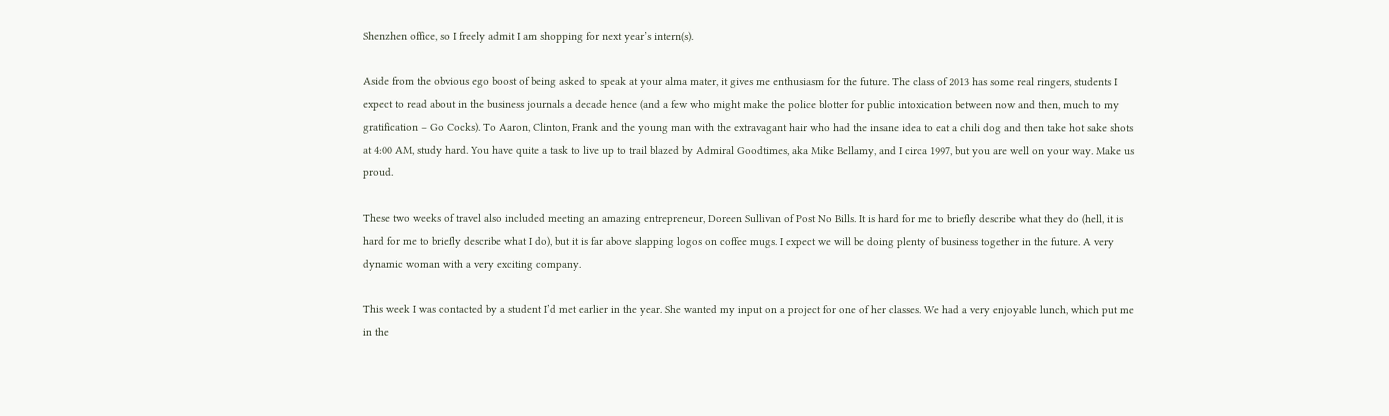Shenzhen office, so I freely admit I am shopping for next year’s intern(s).

Aside from the obvious ego boost of being asked to speak at your alma mater, it gives me enthusiasm for the future. The class of 2013 has some real ringers, students I expect to read about in the business journals a decade hence (and a few who might make the police blotter for public intoxication between now and then, much to my gratification – Go Cocks). To Aaron, Clinton, Frank and the young man with the extravagant hair who had the insane idea to eat a chili dog and then take hot sake shots at 4:00 AM, study hard. You have quite a task to live up to trail blazed by Admiral Goodtimes, aka Mike Bellamy, and I circa 1997, but you are well on your way. Make us proud.

These two weeks of travel also included meeting an amazing entrepreneur, Doreen Sullivan of Post No Bills. It is hard for me to briefly describe what they do (hell, it is hard for me to briefly describe what I do), but it is far above slapping logos on coffee mugs. I expect we will be doing plenty of business together in the future. A very dynamic woman with a very exciting company.

This week I was contacted by a student I’d met earlier in the year. She wanted my input on a project for one of her classes. We had a very enjoyable lunch, which put me in the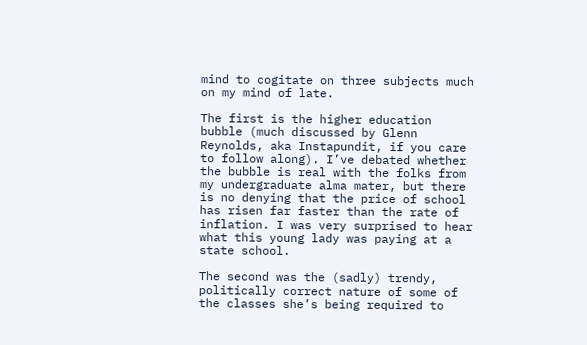mind to cogitate on three subjects much on my mind of late.

The first is the higher education bubble (much discussed by Glenn Reynolds, aka Instapundit, if you care to follow along). I’ve debated whether the bubble is real with the folks from my undergraduate alma mater, but there is no denying that the price of school has risen far faster than the rate of inflation. I was very surprised to hear what this young lady was paying at a state school.

The second was the (sadly) trendy, politically correct nature of some of the classes she’s being required to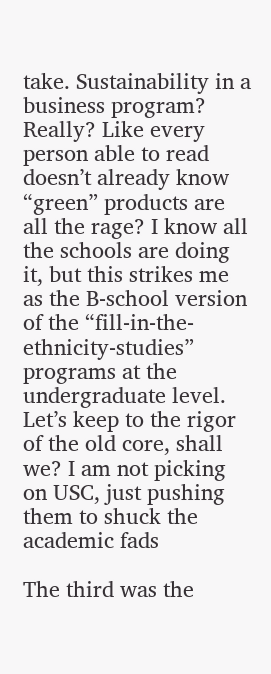take. Sustainability in a business program? Really? Like every person able to read doesn’t already know “green” products are all the rage? I know all the schools are doing it, but this strikes me as the B-school version of the “fill-in-the-ethnicity-studies” programs at the undergraduate level. Let’s keep to the rigor of the old core, shall we? I am not picking on USC, just pushing them to shuck the academic fads

The third was the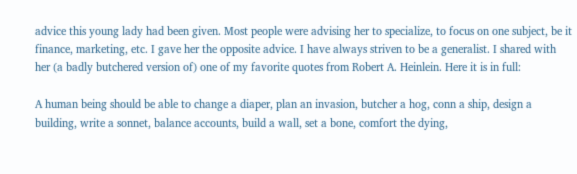advice this young lady had been given. Most people were advising her to specialize, to focus on one subject, be it finance, marketing, etc. I gave her the opposite advice. I have always striven to be a generalist. I shared with her (a badly butchered version of) one of my favorite quotes from Robert A. Heinlein. Here it is in full:

A human being should be able to change a diaper, plan an invasion, butcher a hog, conn a ship, design a building, write a sonnet, balance accounts, build a wall, set a bone, comfort the dying,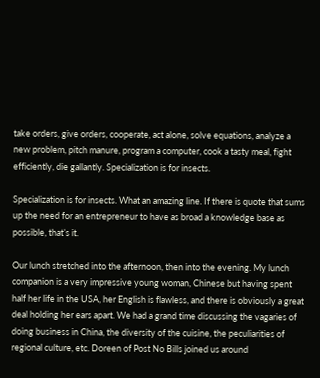take orders, give orders, cooperate, act alone, solve equations, analyze a new problem, pitch manure, program a computer, cook a tasty meal, fight efficiently, die gallantly. Specialization is for insects.

Specialization is for insects. What an amazing line. If there is quote that sums up the need for an entrepreneur to have as broad a knowledge base as possible, that’s it.

Our lunch stretched into the afternoon, then into the evening. My lunch companion is a very impressive young woman, Chinese but having spent half her life in the USA, her English is flawless, and there is obviously a great deal holding her ears apart. We had a grand time discussing the vagaries of doing business in China, the diversity of the cuisine, the peculiarities of regional culture, etc. Doreen of Post No Bills joined us around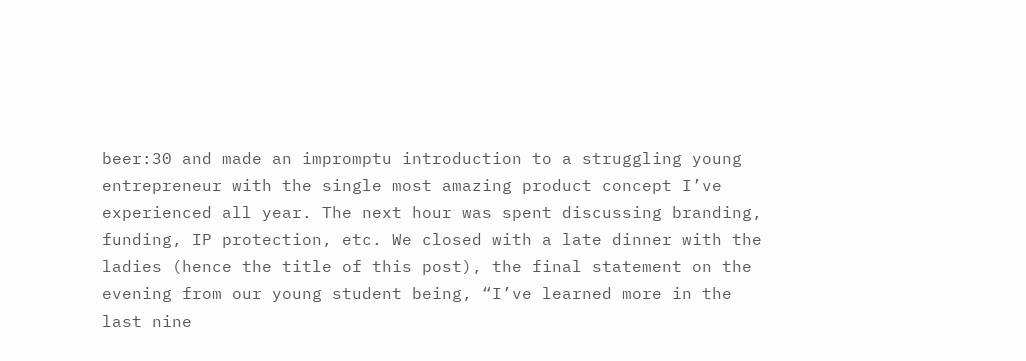beer:30 and made an impromptu introduction to a struggling young entrepreneur with the single most amazing product concept I’ve experienced all year. The next hour was spent discussing branding, funding, IP protection, etc. We closed with a late dinner with the ladies (hence the title of this post), the final statement on the evening from our young student being, “I’ve learned more in the last nine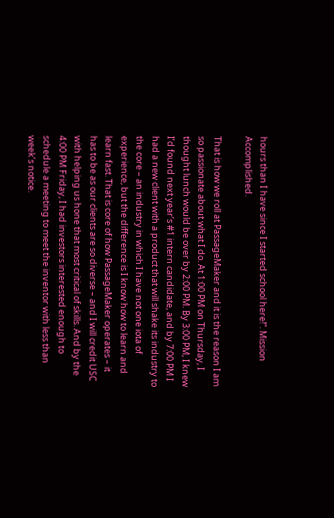hours than I have since I started school here!”. Mission Accomplished.

That is how we roll at PassageMaker and it is the reason I am so passionate about what I do. At 1:00 PM on Thursday, I thought lunch would be over by 2:00 PM. By 3:00 PM, I knew I’d found next year’s #1 intern candidate, and by 7:00 PM I had a new client with a product that will shake its industry to the core – an industry in which I have not one iota of experience, but the difference is I know how to learn and learn fast. That is core of how PassageMaker operates – it has to be as our clients are so diverse – and I will credit USC with helping us hone that most critical of skills. And by the 4:00 PM Friday, I had investors interested enough to schedule a meeting to meet the inventor with less than week’s notice.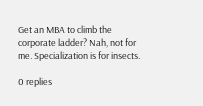Get an MBA to climb the corporate ladder? Nah, not for me. Specialization is for insects.

0 replies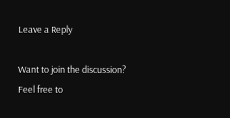Leave a Reply

Want to join the discussion?
Feel free to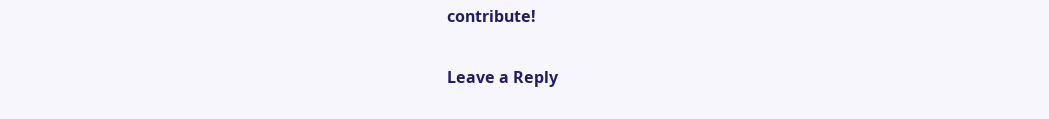contribute!

Leave a Reply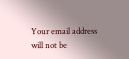Your email address will not be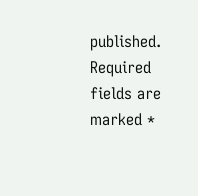published. Required fields are marked *